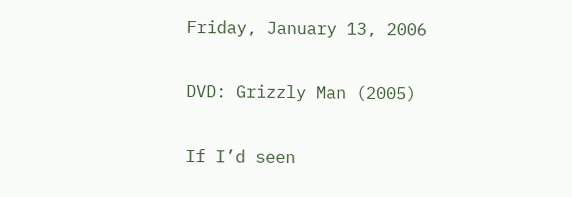Friday, January 13, 2006

DVD: Grizzly Man (2005)

If I’d seen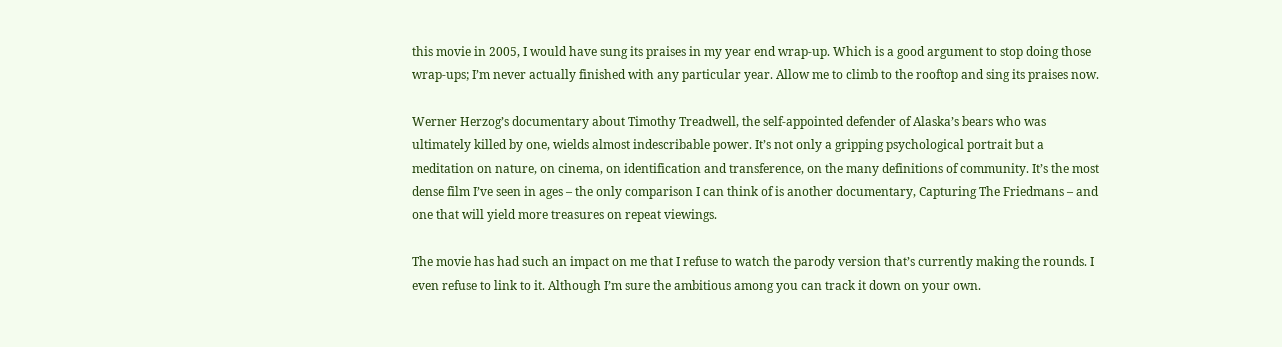this movie in 2005, I would have sung its praises in my year end wrap-up. Which is a good argument to stop doing those wrap-ups; I’m never actually finished with any particular year. Allow me to climb to the rooftop and sing its praises now.

Werner Herzog’s documentary about Timothy Treadwell, the self-appointed defender of Alaska’s bears who was ultimately killed by one, wields almost indescribable power. It’s not only a gripping psychological portrait but a meditation on nature, on cinema, on identification and transference, on the many definitions of community. It’s the most dense film I’ve seen in ages – the only comparison I can think of is another documentary, Capturing The Friedmans – and one that will yield more treasures on repeat viewings.

The movie has had such an impact on me that I refuse to watch the parody version that’s currently making the rounds. I even refuse to link to it. Although I’m sure the ambitious among you can track it down on your own.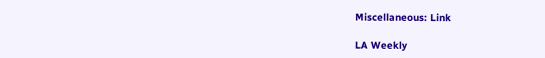Miscellaneous: Link

LA Weekly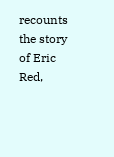recounts the story of Eric Red,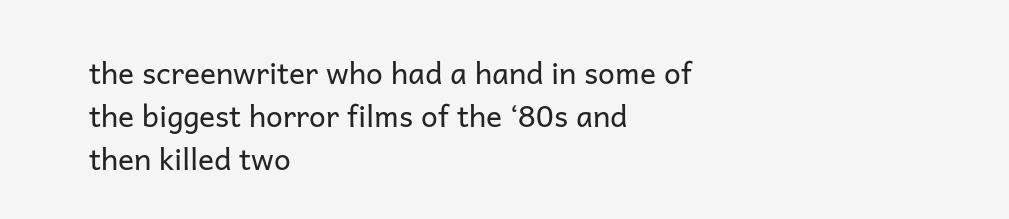the screenwriter who had a hand in some of the biggest horror films of the ‘80s and then killed two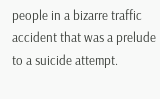people in a bizarre traffic accident that was a prelude to a suicide attempt.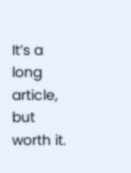It’s a long article, but worth it.